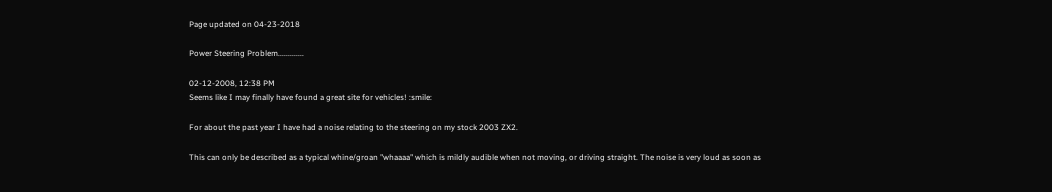Page updated on 04-23-2018

Power Steering Problem.............

02-12-2008, 12:38 PM
Seems like I may finally have found a great site for vehicles! :smile:

For about the past year I have had a noise relating to the steering on my stock 2003 ZX2.

This can only be described as a typical whine/groan "whaaaa" which is mildly audible when not moving, or driving straight. The noise is very loud as soon as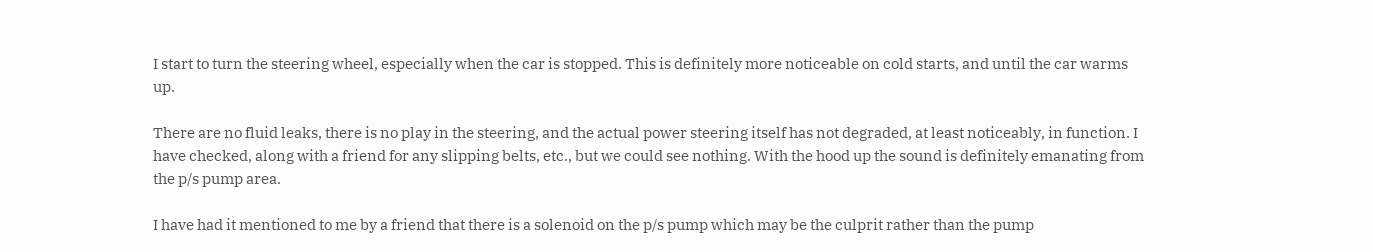I start to turn the steering wheel, especially when the car is stopped. This is definitely more noticeable on cold starts, and until the car warms up.

There are no fluid leaks, there is no play in the steering, and the actual power steering itself has not degraded, at least noticeably, in function. I have checked, along with a friend for any slipping belts, etc., but we could see nothing. With the hood up the sound is definitely emanating from the p/s pump area.

I have had it mentioned to me by a friend that there is a solenoid on the p/s pump which may be the culprit rather than the pump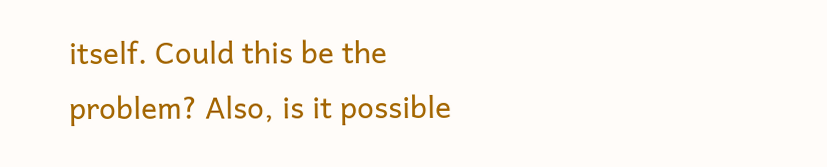itself. Could this be the problem? Also, is it possible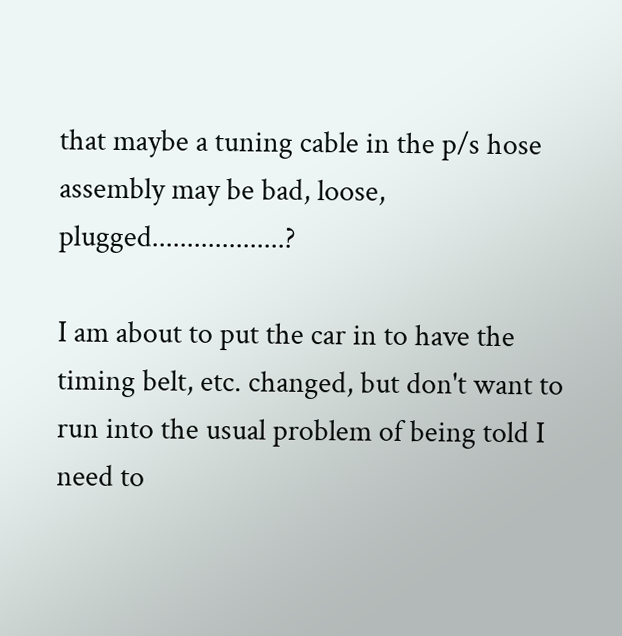that maybe a tuning cable in the p/s hose assembly may be bad, loose, plugged...................?

I am about to put the car in to have the timing belt, etc. changed, but don't want to run into the usual problem of being told I need to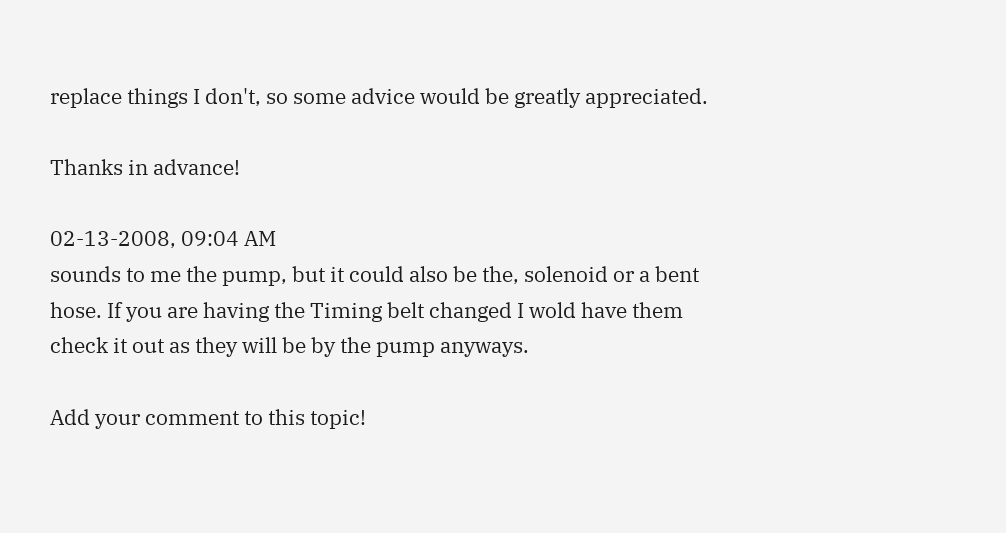replace things I don't, so some advice would be greatly appreciated.

Thanks in advance!

02-13-2008, 09:04 AM
sounds to me the pump, but it could also be the, solenoid or a bent hose. If you are having the Timing belt changed I wold have them check it out as they will be by the pump anyways.

Add your comment to this topic!